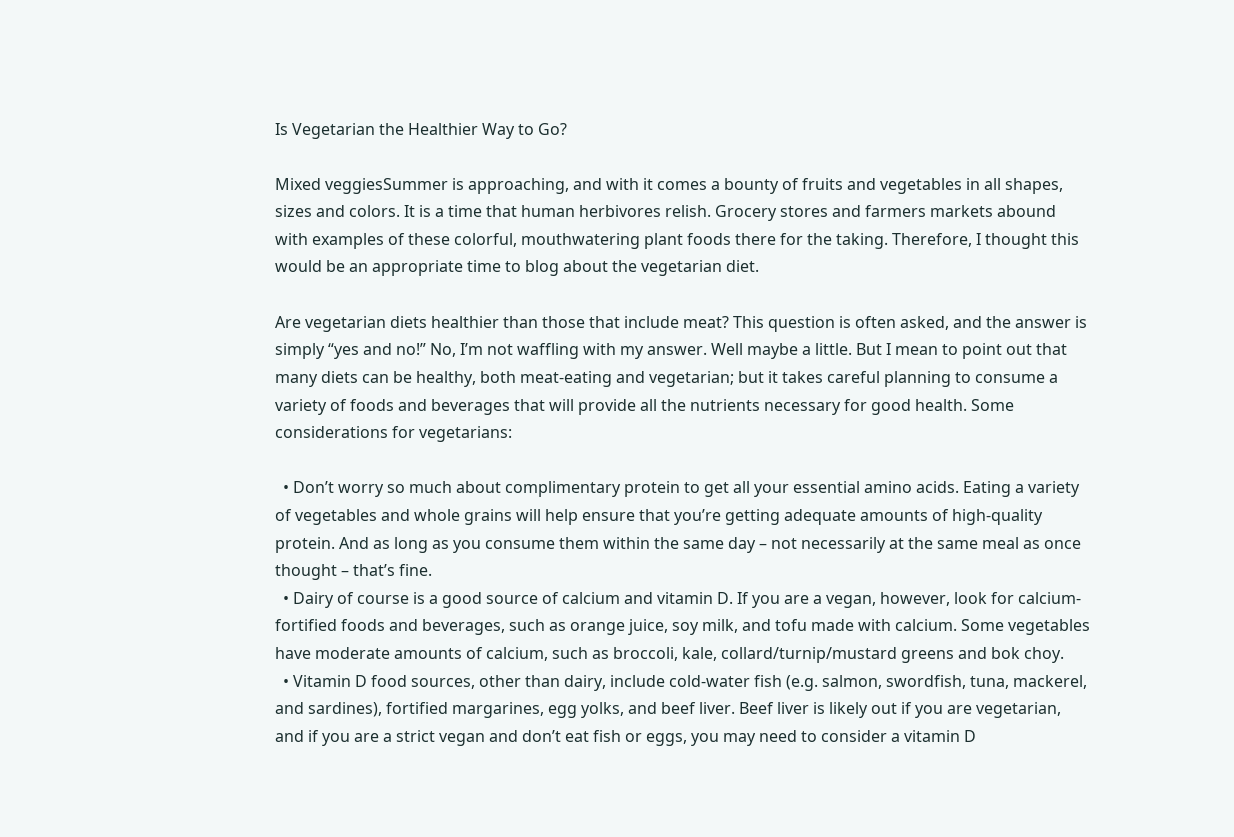Is Vegetarian the Healthier Way to Go?

Mixed veggiesSummer is approaching, and with it comes a bounty of fruits and vegetables in all shapes, sizes and colors. It is a time that human herbivores relish. Grocery stores and farmers markets abound with examples of these colorful, mouthwatering plant foods there for the taking. Therefore, I thought this would be an appropriate time to blog about the vegetarian diet.

Are vegetarian diets healthier than those that include meat? This question is often asked, and the answer is simply “yes and no!” No, I’m not waffling with my answer. Well maybe a little. But I mean to point out that many diets can be healthy, both meat-eating and vegetarian; but it takes careful planning to consume a variety of foods and beverages that will provide all the nutrients necessary for good health. Some considerations for vegetarians:

  • Don’t worry so much about complimentary protein to get all your essential amino acids. Eating a variety of vegetables and whole grains will help ensure that you’re getting adequate amounts of high-quality protein. And as long as you consume them within the same day – not necessarily at the same meal as once thought – that’s fine.
  • Dairy of course is a good source of calcium and vitamin D. If you are a vegan, however, look for calcium-fortified foods and beverages, such as orange juice, soy milk, and tofu made with calcium. Some vegetables have moderate amounts of calcium, such as broccoli, kale, collard/turnip/mustard greens and bok choy.
  • Vitamin D food sources, other than dairy, include cold-water fish (e.g. salmon, swordfish, tuna, mackerel, and sardines), fortified margarines, egg yolks, and beef liver. Beef liver is likely out if you are vegetarian, and if you are a strict vegan and don’t eat fish or eggs, you may need to consider a vitamin D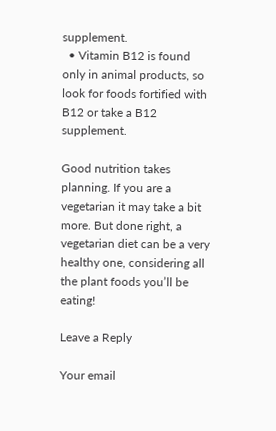supplement.
  • Vitamin B12 is found only in animal products, so look for foods fortified with B12 or take a B12 supplement.

Good nutrition takes planning. If you are a vegetarian it may take a bit more. But done right, a vegetarian diet can be a very healthy one, considering all the plant foods you’ll be eating!

Leave a Reply

Your email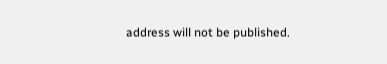address will not be published.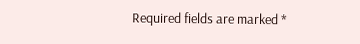Required fields are marked *